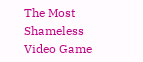The Most Shameless Video Game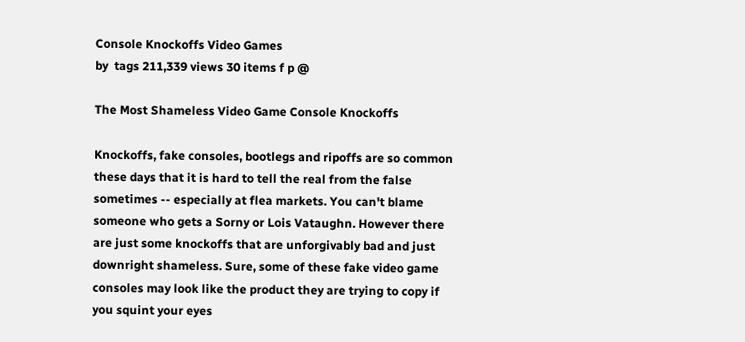Console Knockoffs Video Games
by  tags 211,339 views 30 items f p @

The Most Shameless Video Game Console Knockoffs

Knockoffs, fake consoles, bootlegs and ripoffs are so common these days that it is hard to tell the real from the false sometimes -- especially at flea markets. You can't blame someone who gets a Sorny or Lois Vataughn. However there are just some knockoffs that are unforgivably bad and just downright shameless. Sure, some of these fake video game consoles may look like the product they are trying to copy if you squint your eyes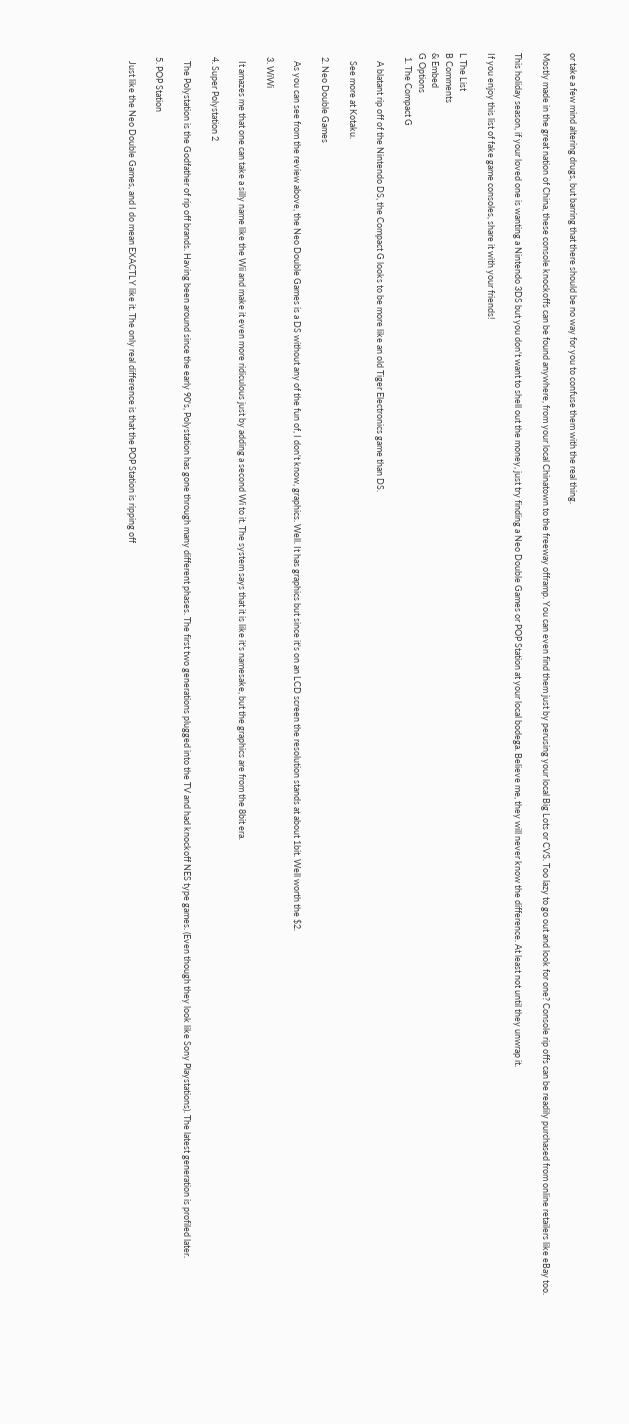or take a few mind altering drugs, but barring that there should be no way for you to confuse them with the real thing.

Mostly made in the great nation of China, these console knockoffs can be found anywhere, from your local Chinatown to the freeway offramp. You can even find them just by perusing your local Big Lots or CVS. Too lazy to go out and look for one? Console rip offs can be readily purchased from online retailers like eBay too.

This holiday season, if your loved one is wanting a Nintendo 3DS but you don't want to shell out the money, just try finding a Neo Double Games or POP Station at your local bodega. Believe me, they will never know the difference. At least not until they unwrap it.

If you enjoy this list of fake game consoles, share it with your friends!

L The List
B Comments
& Embed
G Options
  1. The Compact G

    A blatant rip off of the Nintendo DS, the Compact G looks to be more like an old Tiger Electronics game than DS.

    See more at Kotaku.

  2. Neo Double Games

    As you can see from the review above, the Neo Double Games is a DS without any of the fun of, I don't know, graphics. Well. It has graphics but since it's on an LCD screen the resolution stands at about 1bit. Well worth the $2.

  3. WiWi

    It amazes me that one can take a silly name like the Wii and make it even more ridiculous just by adding a second Wi to it. The system says that it is like it's namesake, but the graphics are from the 8bit era.

  4. Super Polystation 2

    The Polystation is the Godfather of rip off brands. Having been around since the early 90's, Polystation has gone through many different phases. The first two generations plugged into the TV and had knockoff NES type games. (Even though they look like Sony Playstations). The latest generation is profiled later.

  5. POP Station

    Just like the Neo Double Games, and I do mean EXACTLY like it. The only real difference is that the POP Station is ripping off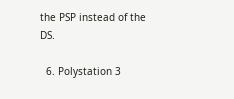the PSP instead of the DS.

  6. Polystation 3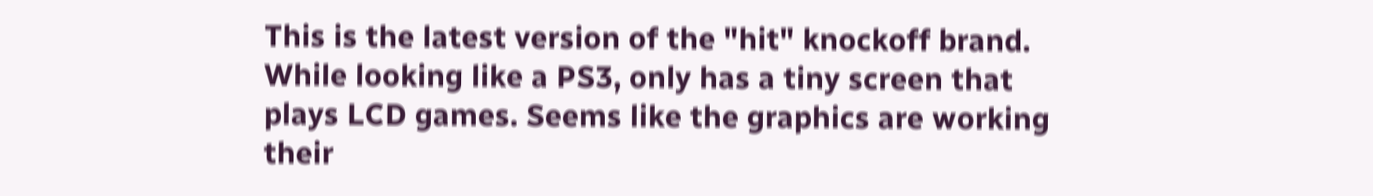This is the latest version of the "hit" knockoff brand. While looking like a PS3, only has a tiny screen that plays LCD games. Seems like the graphics are working their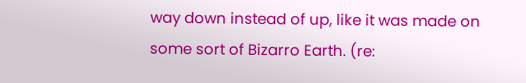way down instead of up, like it was made on some sort of Bizarro Earth. (re: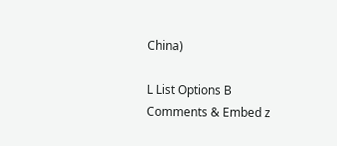China)

L List Options B Comments & Embed z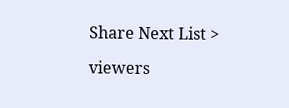Share Next List >

viewers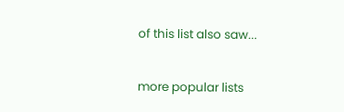of this list also saw...

more popular lists